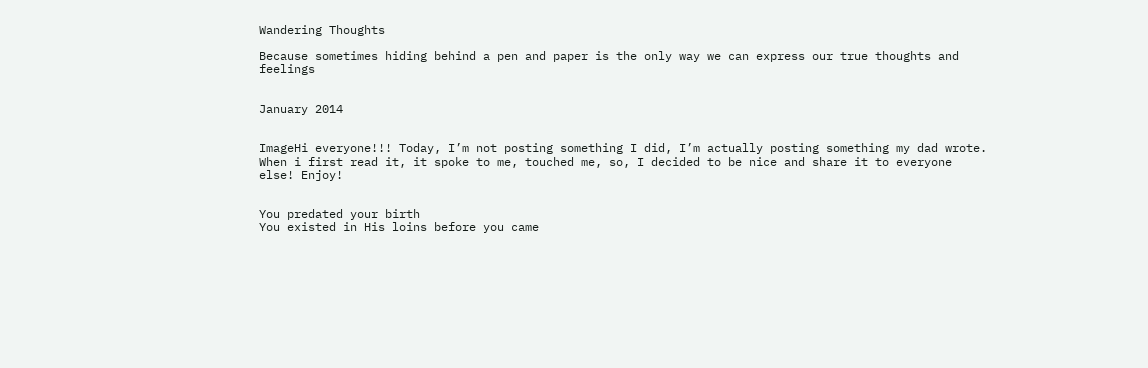Wandering Thoughts

Because sometimes hiding behind a pen and paper is the only way we can express our true thoughts and feelings


January 2014


ImageHi everyone!!! Today, I’m not posting something I did, I’m actually posting something my dad wrote. When i first read it, it spoke to me, touched me, so, I decided to be nice and share it to everyone else! Enjoy!


You predated your birth
You existed in His loins before you came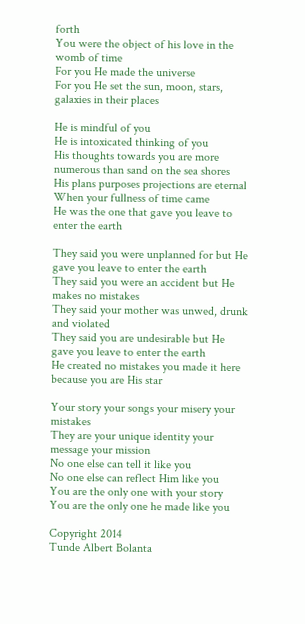forth
You were the object of his love in the womb of time
For you He made the universe
For you He set the sun, moon, stars, galaxies in their places

He is mindful of you
He is intoxicated thinking of you
His thoughts towards you are more numerous than sand on the sea shores
His plans purposes projections are eternal
When your fullness of time came
He was the one that gave you leave to enter the earth

They said you were unplanned for but He gave you leave to enter the earth
They said you were an accident but He makes no mistakes
They said your mother was unwed, drunk and violated
They said you are undesirable but He gave you leave to enter the earth
He created no mistakes you made it here because you are His star

Your story your songs your misery your mistakes
They are your unique identity your message your mission
No one else can tell it like you
No one else can reflect Him like you
You are the only one with your story
You are the only one he made like you

Copyright 2014
Tunde Albert Bolanta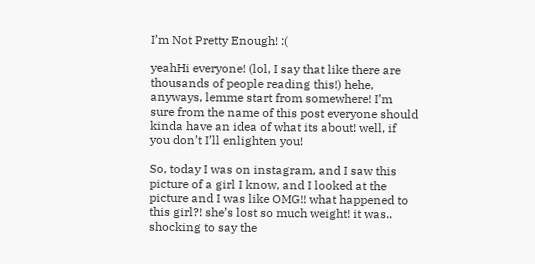I’m Not Pretty Enough! :(

yeahHi everyone! (lol, I say that like there are thousands of people reading this!) hehe, anyways, lemme start from somewhere! I’m sure from the name of this post everyone should kinda have an idea of what its about! well, if you don’t I’ll enlighten you!

So, today I was on instagram, and I saw this picture of a girl I know, and I looked at the picture and I was like OMG!! what happened to this girl?! she’s lost so much weight! it was.. shocking to say the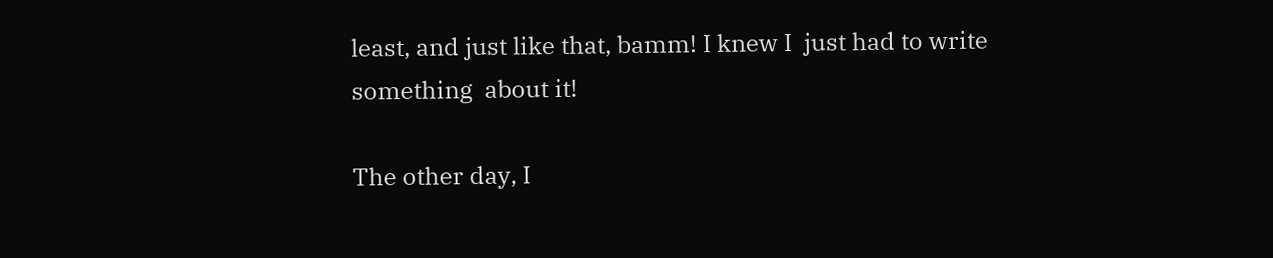least, and just like that, bamm! I knew I  just had to write something  about it!

The other day, I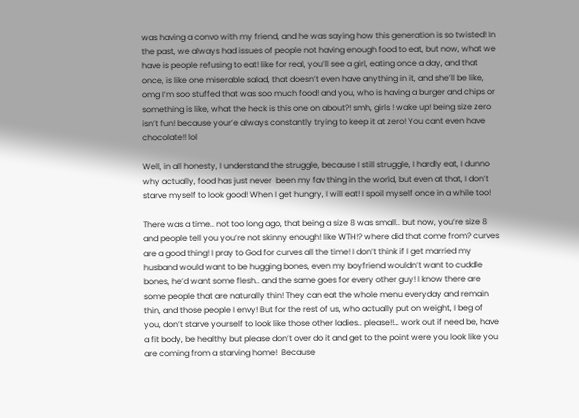was having a convo with my friend, and he was saying how this generation is so twisted! In the past, we always had issues of people not having enough food to eat, but now, what we have is people refusing to eat! like for real, you’ll see a girl, eating once a day, and that once, is like one miserable salad, that doesn’t even have anything in it, and she’ll be like, omg I’m soo stuffed that was soo much food! and you, who is having a burger and chips or something is like, what the heck is this one on about?! smh, girls ! wake up! being size zero isn’t fun! because your’e always constantly trying to keep it at zero! You cant even have chocolate!! lol

Well, in all honesty, I understand the struggle, because I still struggle, I hardly eat, I dunno why actually, food has just never  been my fav thing in the world, but even at that, I don’t starve myself to look good! When I get hungry, I will eat! I spoil myself once in a while too!

There was a time.. not too long ago, that being a size 8 was small.. but now, you’re size 8 and people tell you you’re not skinny enough! like WTH!? where did that come from? curves are a good thing! I pray to God for curves all the time! I don’t think if I get married my husband would want to be hugging bones, even my boyfriend wouldn’t want to cuddle bones, he’d want some flesh.. and the same goes for every other guy! I know there are some people that are naturally thin! They can eat the whole menu everyday and remain thin, and those people I envy! But for the rest of us, who actually put on weight, I beg of you, don’t starve yourself to look like those other ladies.. please!!… work out if need be, have a fit body, be healthy but please don’t over do it and get to the point were you look like you are coming from a starving home!  Because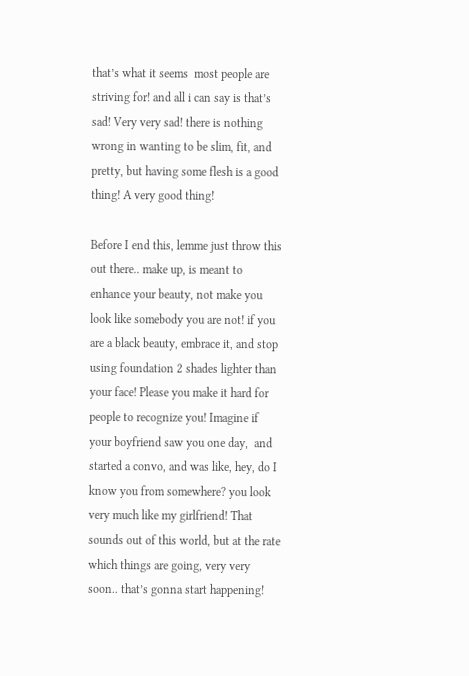that’s what it seems  most people are striving for! and all i can say is that’s sad! Very very sad! there is nothing wrong in wanting to be slim, fit, and pretty, but having some flesh is a good thing! A very good thing!

Before I end this, lemme just throw this out there.. make up, is meant to enhance your beauty, not make you look like somebody you are not! if you are a black beauty, embrace it, and stop using foundation 2 shades lighter than your face! Please you make it hard for people to recognize you! Imagine if your boyfriend saw you one day,  and started a convo, and was like, hey, do I know you from somewhere? you look very much like my girlfriend! That sounds out of this world, but at the rate which things are going, very very soon.. that’s gonna start happening!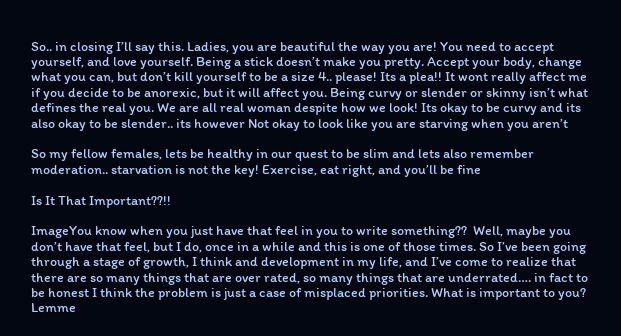So.. in closing I’ll say this. Ladies, you are beautiful the way you are! You need to accept yourself, and love yourself. Being a stick doesn’t make you pretty. Accept your body, change what you can, but don’t kill yourself to be a size 4.. please! Its a plea!! It wont really affect me if you decide to be anorexic, but it will affect you. Being curvy or slender or skinny isn’t what defines the real you. We are all real woman despite how we look! Its okay to be curvy and its also okay to be slender.. its however Not okay to look like you are starving when you aren’t

So my fellow females, lets be healthy in our quest to be slim and lets also remember moderation.. starvation is not the key! Exercise, eat right, and you’ll be fine

Is It That Important??!!

ImageYou know when you just have that feel in you to write something??  Well, maybe you don’t have that feel, but I do, once in a while and this is one of those times. So I’ve been going through a stage of growth, I think and development in my life, and I’ve come to realize that there are so many things that are over rated, so many things that are underrated…. in fact to be honest I think the problem is just a case of misplaced priorities. What is important to you? Lemme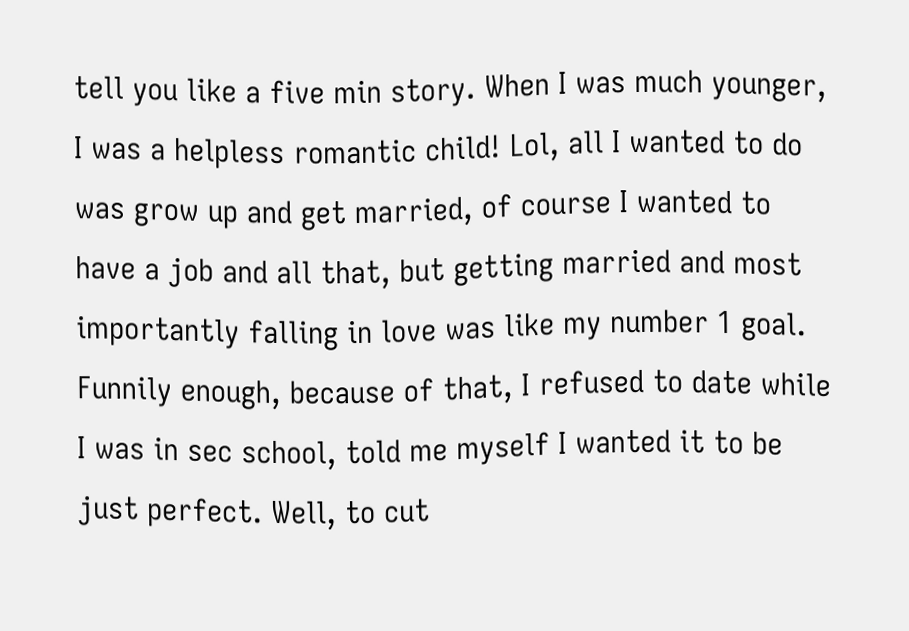tell you like a five min story. When I was much younger, I was a helpless romantic child! Lol, all I wanted to do was grow up and get married, of course I wanted to have a job and all that, but getting married and most importantly falling in love was like my number 1 goal. Funnily enough, because of that, I refused to date while I was in sec school, told me myself I wanted it to be just perfect. Well, to cut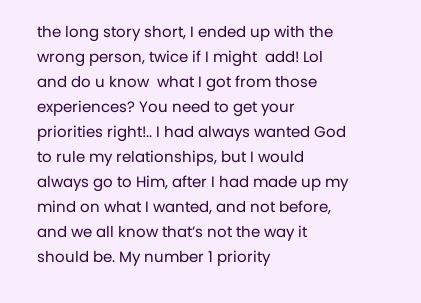the long story short, I ended up with the wrong person, twice if I might  add! Lol and do u know  what I got from those experiences? You need to get your priorities right!.. I had always wanted God to rule my relationships, but I would always go to Him, after I had made up my mind on what I wanted, and not before, and we all know that’s not the way it should be. My number 1 priority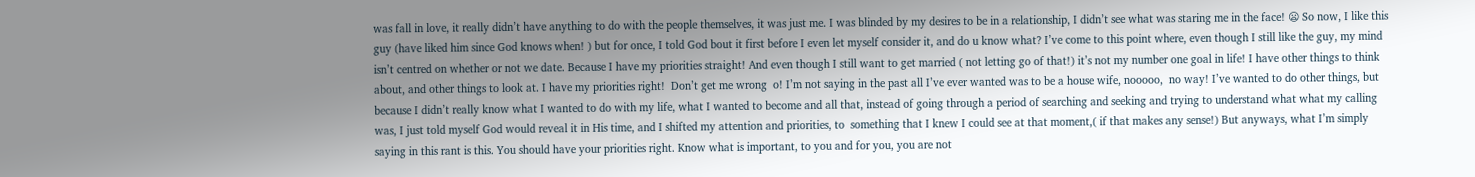was fall in love, it really didn’t have anything to do with the people themselves, it was just me. I was blinded by my desires to be in a relationship, I didn’t see what was staring me in the face! 😦 So now, I like this guy (have liked him since God knows when! ) but for once, I told God bout it first before I even let myself consider it, and do u know what? I’ve come to this point where, even though I still like the guy, my mind isn’t centred on whether or not we date. Because I have my priorities straight! And even though I still want to get married ( not letting go of that!) it’s not my number one goal in life! I have other things to think about, and other things to look at. I have my priorities right!  Don’t get me wrong  o! I’m not saying in the past all I’ve ever wanted was to be a house wife, nooooo,  no way! I’ve wanted to do other things, but because I didn’t really know what I wanted to do with my life, what I wanted to become and all that, instead of going through a period of searching and seeking and trying to understand what what my calling was, I just told myself God would reveal it in His time, and I shifted my attention and priorities, to  something that I knew I could see at that moment,( if that makes any sense!) But anyways, what I’m simply saying in this rant is this. You should have your priorities right. Know what is important, to you and for you, you are not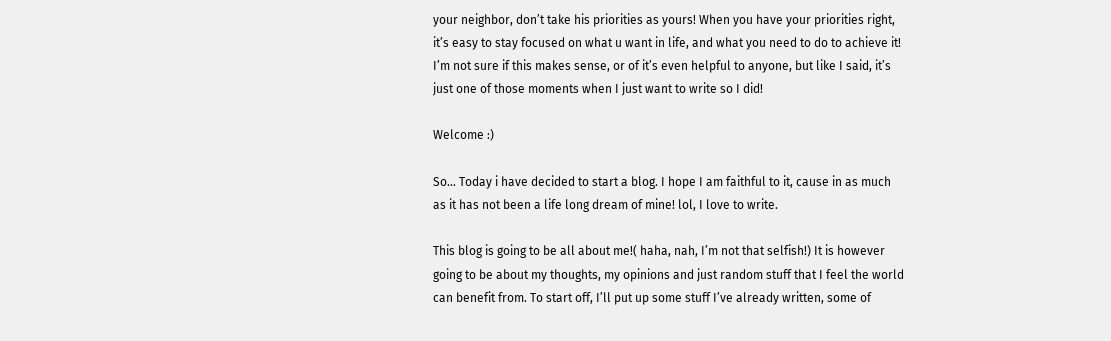your neighbor, don’t take his priorities as yours! When you have your priorities right, it’s easy to stay focused on what u want in life, and what you need to do to achieve it! I’m not sure if this makes sense, or of it’s even helpful to anyone, but like I said, it’s just one of those moments when I just want to write so I did!

Welcome :)

So… Today i have decided to start a blog. I hope I am faithful to it, cause in as much as it has not been a life long dream of mine! lol, I love to write.

This blog is going to be all about me!( haha, nah, I’m not that selfish!) It is however going to be about my thoughts, my opinions and just random stuff that I feel the world can benefit from. To start off, I’ll put up some stuff I’ve already written, some of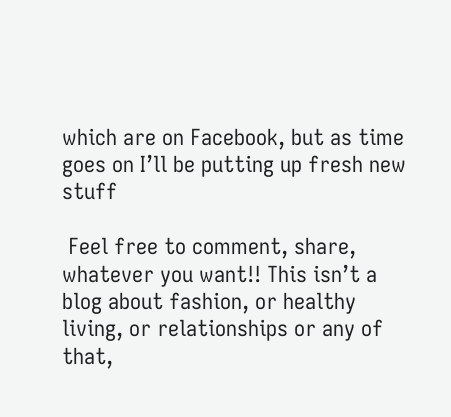which are on Facebook, but as time goes on I’ll be putting up fresh new stuff

 Feel free to comment, share, whatever you want!! This isn’t a blog about fashion, or healthy living, or relationships or any of that,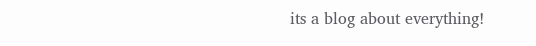its a blog about everything!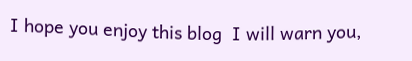I hope you enjoy this blog  I will warn you,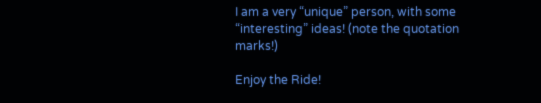I am a very “unique” person, with some “interesting” ideas! (note the quotation marks!)

Enjoy the Ride!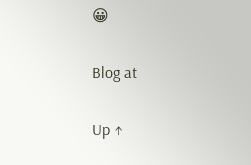😀

Blog at

Up ↑